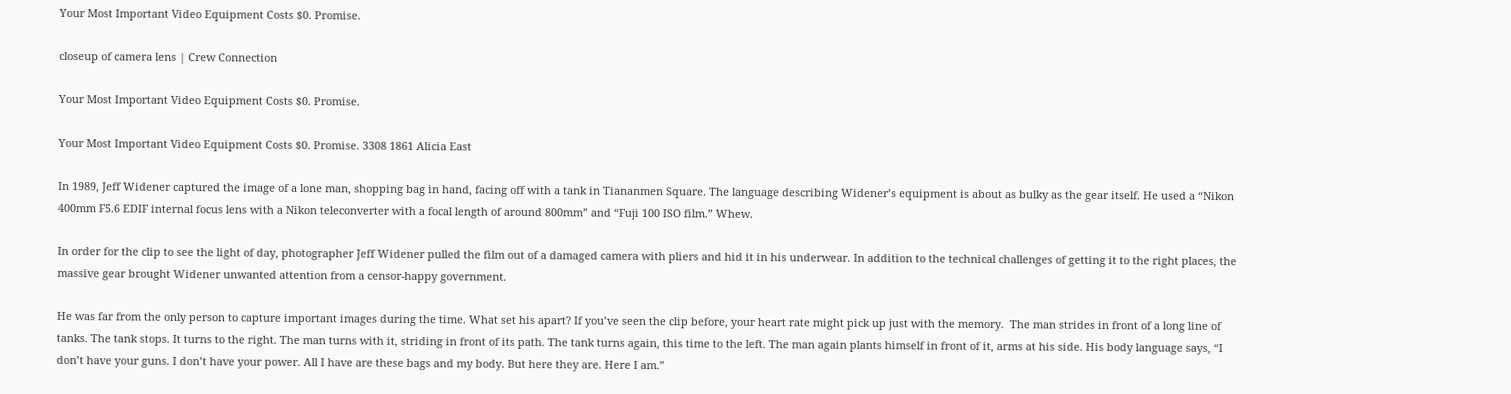Your Most Important Video Equipment Costs $0. Promise.

closeup of camera lens | Crew Connection

Your Most Important Video Equipment Costs $0. Promise.

Your Most Important Video Equipment Costs $0. Promise. 3308 1861 Alicia East

In 1989, Jeff Widener captured the image of a lone man, shopping bag in hand, facing off with a tank in Tiananmen Square. The language describing Widener’s equipment is about as bulky as the gear itself. He used a “Nikon 400mm F5.6 EDIF internal focus lens with a Nikon teleconverter with a focal length of around 800mm” and “Fuji 100 ISO film.” Whew.

In order for the clip to see the light of day, photographer Jeff Widener pulled the film out of a damaged camera with pliers and hid it in his underwear. In addition to the technical challenges of getting it to the right places, the massive gear brought Widener unwanted attention from a censor-happy government.

He was far from the only person to capture important images during the time. What set his apart? If you’ve seen the clip before, your heart rate might pick up just with the memory.  The man strides in front of a long line of tanks. The tank stops. It turns to the right. The man turns with it, striding in front of its path. The tank turns again, this time to the left. The man again plants himself in front of it, arms at his side. His body language says, “I don’t have your guns. I don’t have your power. All I have are these bags and my body. But here they are. Here I am.”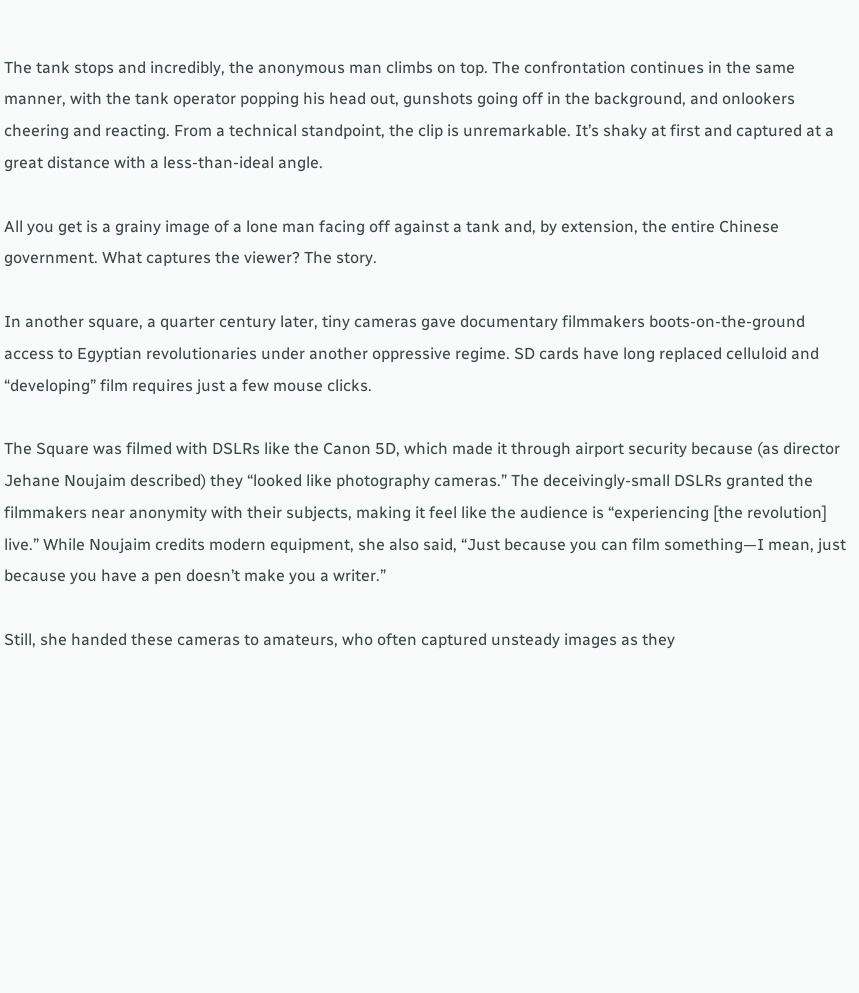The tank stops and incredibly, the anonymous man climbs on top. The confrontation continues in the same manner, with the tank operator popping his head out, gunshots going off in the background, and onlookers cheering and reacting. From a technical standpoint, the clip is unremarkable. It’s shaky at first and captured at a great distance with a less-than-ideal angle.

All you get is a grainy image of a lone man facing off against a tank and, by extension, the entire Chinese government. What captures the viewer? The story.

In another square, a quarter century later, tiny cameras gave documentary filmmakers boots-on-the-ground access to Egyptian revolutionaries under another oppressive regime. SD cards have long replaced celluloid and “developing” film requires just a few mouse clicks.

The Square was filmed with DSLRs like the Canon 5D, which made it through airport security because (as director Jehane Noujaim described) they “looked like photography cameras.” The deceivingly-small DSLRs granted the filmmakers near anonymity with their subjects, making it feel like the audience is “experiencing [the revolution] live.” While Noujaim credits modern equipment, she also said, “Just because you can film something—I mean, just because you have a pen doesn’t make you a writer.”

Still, she handed these cameras to amateurs, who often captured unsteady images as they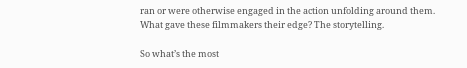ran or were otherwise engaged in the action unfolding around them. What gave these filmmakers their edge? The storytelling.

So what’s the most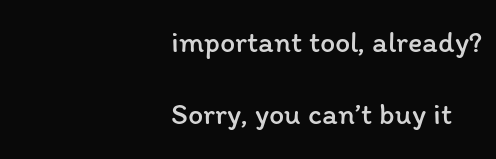important tool, already?

Sorry, you can’t buy it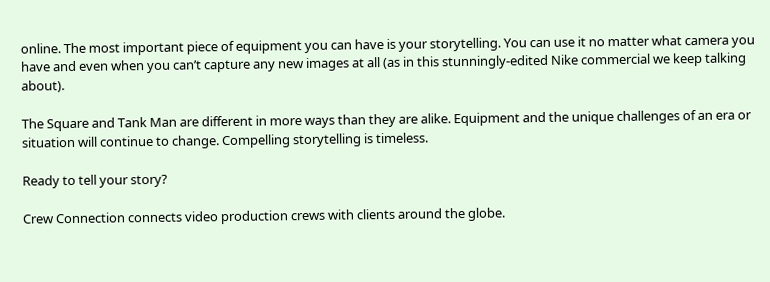online. The most important piece of equipment you can have is your storytelling. You can use it no matter what camera you have and even when you can’t capture any new images at all (as in this stunningly-edited Nike commercial we keep talking about).

The Square and Tank Man are different in more ways than they are alike. Equipment and the unique challenges of an era or situation will continue to change. Compelling storytelling is timeless.

Ready to tell your story?

Crew Connection connects video production crews with clients around the globe.